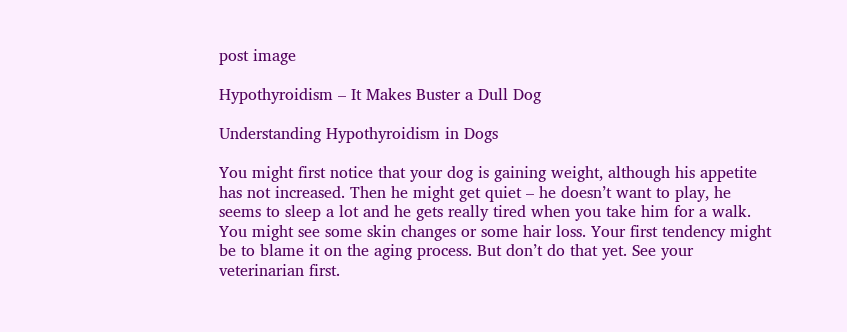post image

Hypothyroidism – It Makes Buster a Dull Dog

Understanding Hypothyroidism in Dogs

You might first notice that your dog is gaining weight, although his appetite has not increased. Then he might get quiet – he doesn’t want to play, he seems to sleep a lot and he gets really tired when you take him for a walk. You might see some skin changes or some hair loss. Your first tendency might be to blame it on the aging process. But don’t do that yet. See your veterinarian first.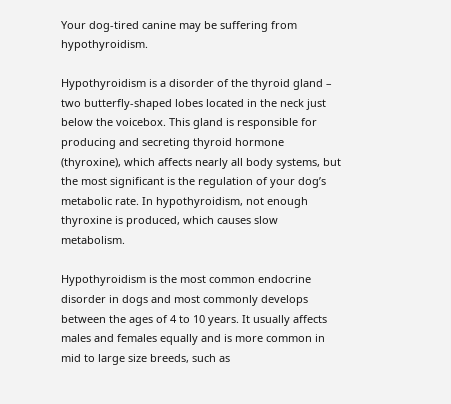Your dog-tired canine may be suffering from hypothyroidism.

Hypothyroidism is a disorder of the thyroid gland – two butterfly-shaped lobes located in the neck just below the voicebox. This gland is responsible for producing and secreting thyroid hormone (thyroxine), which affects nearly all body systems, but the most significant is the regulation of your dog’s metabolic rate. In hypothyroidism, not enough thyroxine is produced, which causes slow metabolism.

Hypothyroidism is the most common endocrine disorder in dogs and most commonly develops between the ages of 4 to 10 years. It usually affects males and females equally and is more common in mid to large size breeds, such as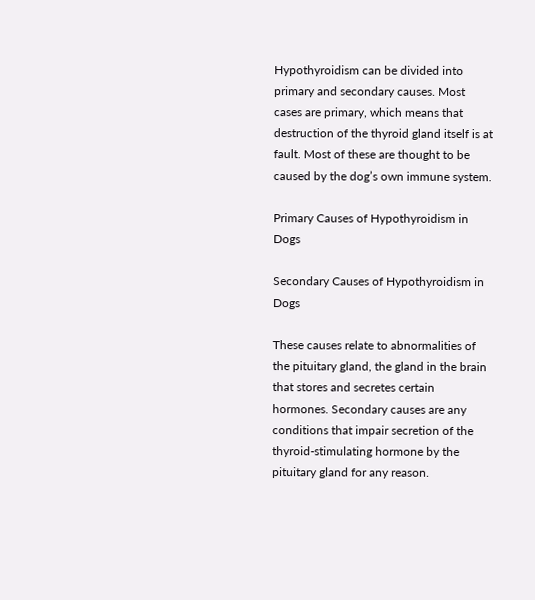Hypothyroidism can be divided into primary and secondary causes. Most cases are primary, which means that destruction of the thyroid gland itself is at fault. Most of these are thought to be caused by the dog’s own immune system.

Primary Causes of Hypothyroidism in Dogs

Secondary Causes of Hypothyroidism in Dogs

These causes relate to abnormalities of the pituitary gland, the gland in the brain that stores and secretes certain hormones. Secondary causes are any conditions that impair secretion of the thyroid-stimulating hormone by the pituitary gland for any reason.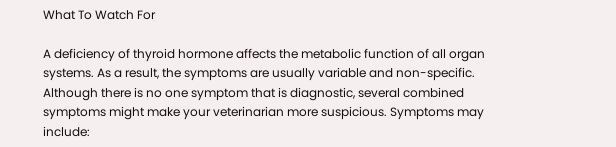What To Watch For

A deficiency of thyroid hormone affects the metabolic function of all organ systems. As a result, the symptoms are usually variable and non-specific. Although there is no one symptom that is diagnostic, several combined symptoms might make your veterinarian more suspicious. Symptoms may include: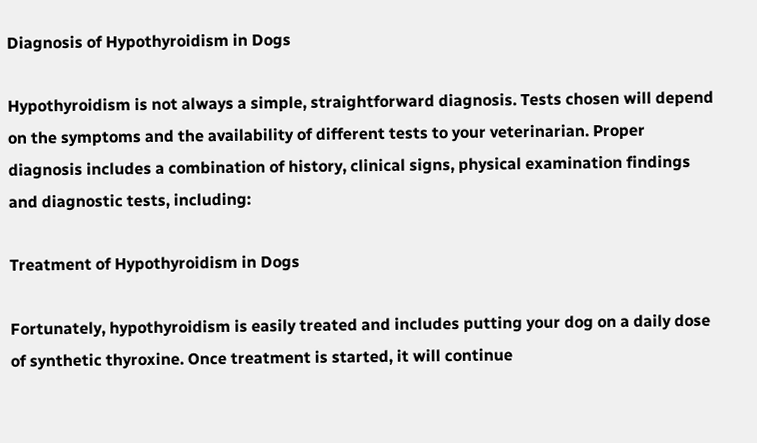Diagnosis of Hypothyroidism in Dogs

Hypothyroidism is not always a simple, straightforward diagnosis. Tests chosen will depend on the symptoms and the availability of different tests to your veterinarian. Proper diagnosis includes a combination of history, clinical signs, physical examination findings and diagnostic tests, including:

Treatment of Hypothyroidism in Dogs

Fortunately, hypothyroidism is easily treated and includes putting your dog on a daily dose of synthetic thyroxine. Once treatment is started, it will continue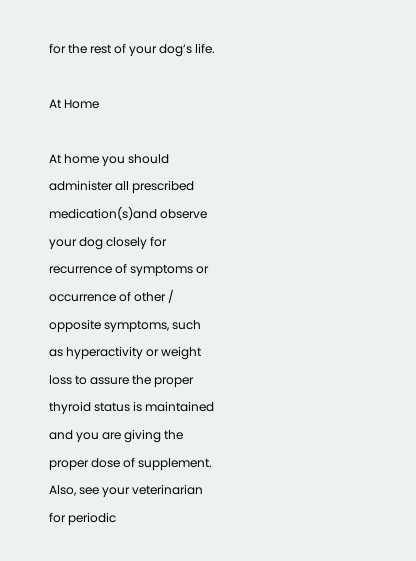for the rest of your dog’s life.

At Home

At home you should administer all prescribed medication(s)and observe your dog closely for recurrence of symptoms or occurrence of other / opposite symptoms, such as hyperactivity or weight loss to assure the proper thyroid status is maintained and you are giving the proper dose of supplement. Also, see your veterinarian for periodic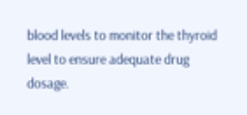blood levels to monitor the thyroid level to ensure adequate drug dosage.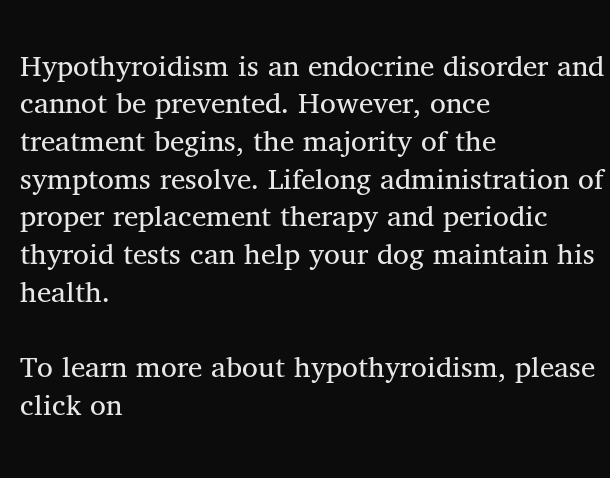Hypothyroidism is an endocrine disorder and cannot be prevented. However, once treatment begins, the majority of the symptoms resolve. Lifelong administration of proper replacement therapy and periodic thyroid tests can help your dog maintain his health.

To learn more about hypothyroidism, please click on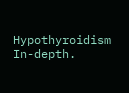Hypothyroidism In-depth.